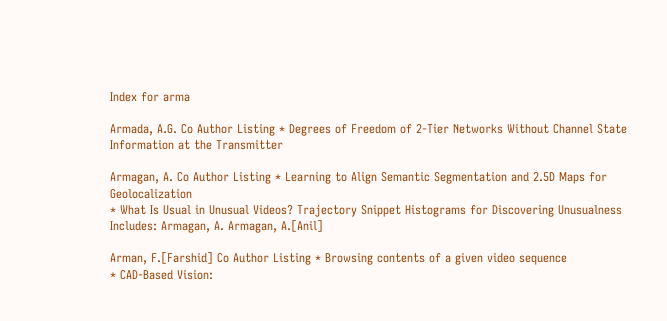Index for arma

Armada, A.G. Co Author Listing * Degrees of Freedom of 2-Tier Networks Without Channel State Information at the Transmitter

Armagan, A. Co Author Listing * Learning to Align Semantic Segmentation and 2.5D Maps for Geolocalization
* What Is Usual in Unusual Videos? Trajectory Snippet Histograms for Discovering Unusualness
Includes: Armagan, A. Armagan, A.[Anil]

Arman, F.[Farshid] Co Author Listing * Browsing contents of a given video sequence
* CAD-Based Vision: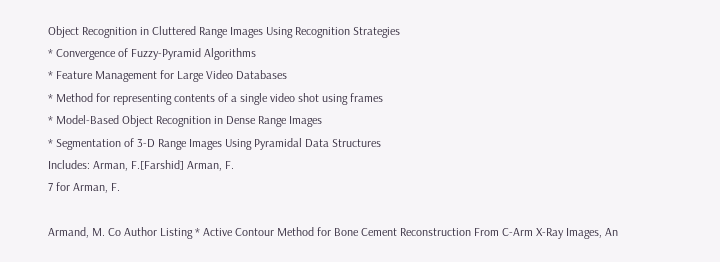Object Recognition in Cluttered Range Images Using Recognition Strategies
* Convergence of Fuzzy-Pyramid Algorithms
* Feature Management for Large Video Databases
* Method for representing contents of a single video shot using frames
* Model-Based Object Recognition in Dense Range Images
* Segmentation of 3-D Range Images Using Pyramidal Data Structures
Includes: Arman, F.[Farshid] Arman, F.
7 for Arman, F.

Armand, M. Co Author Listing * Active Contour Method for Bone Cement Reconstruction From C-Arm X-Ray Images, An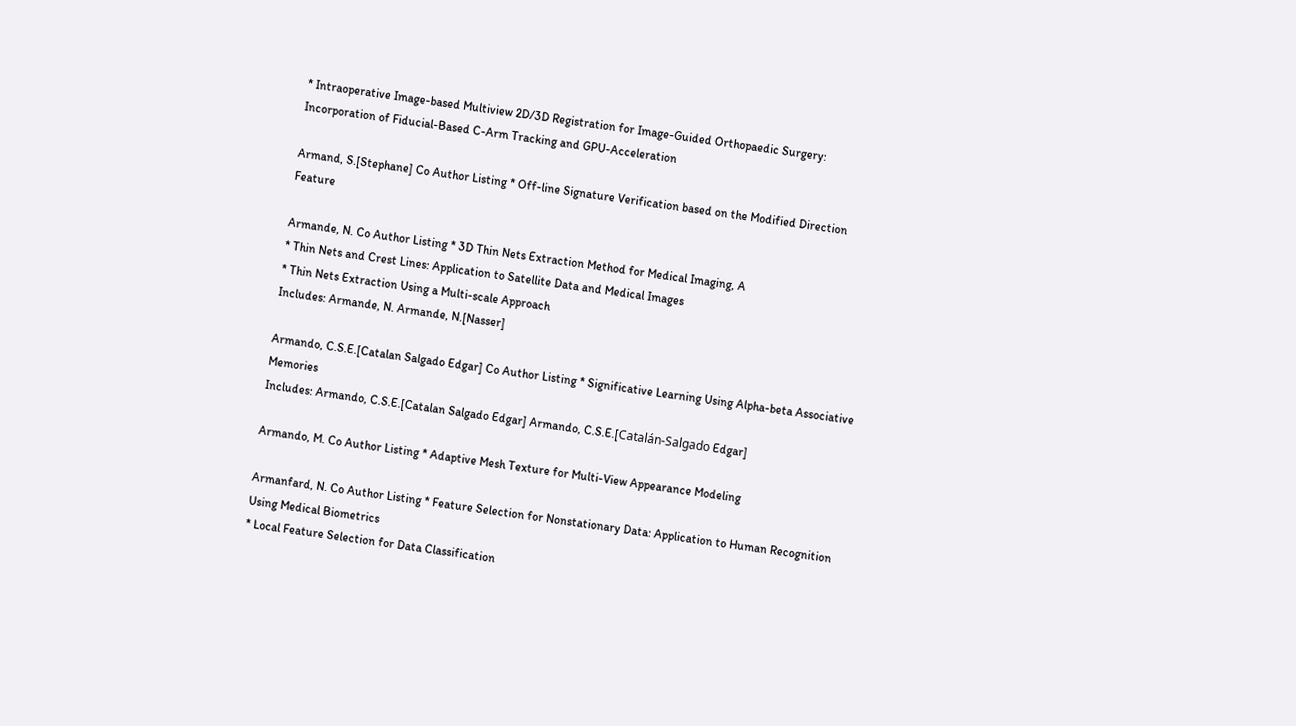* Intraoperative Image-based Multiview 2D/3D Registration for Image-Guided Orthopaedic Surgery: Incorporation of Fiducial-Based C-Arm Tracking and GPU-Acceleration

Armand, S.[Stephane] Co Author Listing * Off-line Signature Verification based on the Modified Direction Feature

Armande, N. Co Author Listing * 3D Thin Nets Extraction Method for Medical Imaging, A
* Thin Nets and Crest Lines: Application to Satellite Data and Medical Images
* Thin Nets Extraction Using a Multi-scale Approach
Includes: Armande, N. Armande, N.[Nasser]

Armando, C.S.E.[Catalan Salgado Edgar] Co Author Listing * Significative Learning Using Alpha-beta Associative Memories
Includes: Armando, C.S.E.[Catalan Salgado Edgar] Armando, C.S.E.[Catalán-Salgado Edgar]

Armando, M. Co Author Listing * Adaptive Mesh Texture for Multi-View Appearance Modeling

Armanfard, N. Co Author Listing * Feature Selection for Nonstationary Data: Application to Human Recognition Using Medical Biometrics
* Local Feature Selection for Data Classification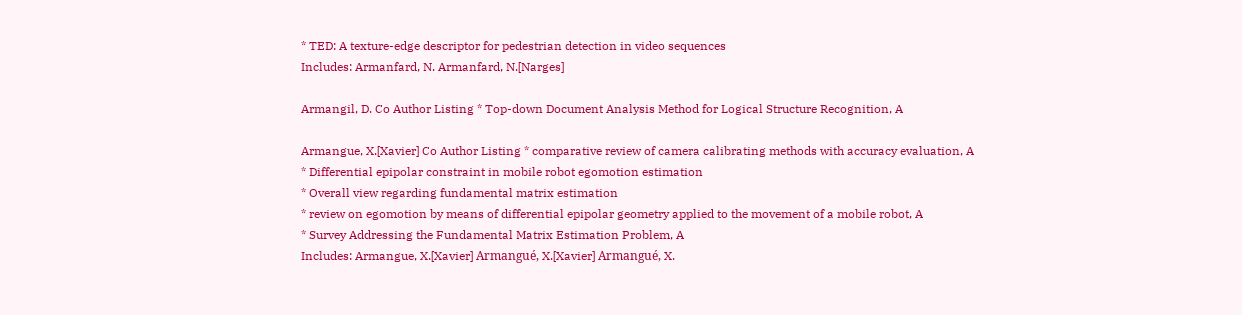* TED: A texture-edge descriptor for pedestrian detection in video sequences
Includes: Armanfard, N. Armanfard, N.[Narges]

Armangil, D. Co Author Listing * Top-down Document Analysis Method for Logical Structure Recognition, A

Armangue, X.[Xavier] Co Author Listing * comparative review of camera calibrating methods with accuracy evaluation, A
* Differential epipolar constraint in mobile robot egomotion estimation
* Overall view regarding fundamental matrix estimation
* review on egomotion by means of differential epipolar geometry applied to the movement of a mobile robot, A
* Survey Addressing the Fundamental Matrix Estimation Problem, A
Includes: Armangue, X.[Xavier] Armangué, X.[Xavier] Armangué, X.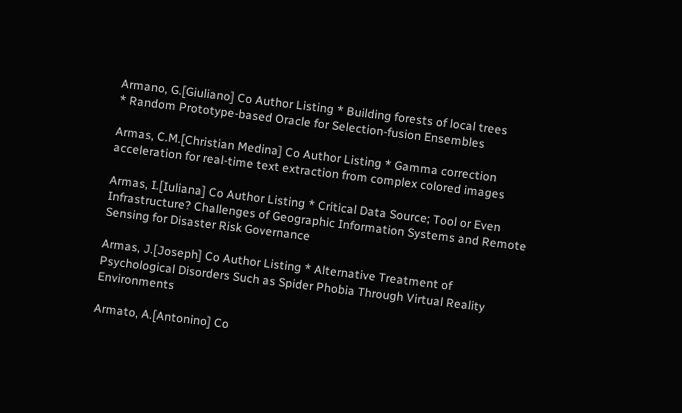Armano, G.[Giuliano] Co Author Listing * Building forests of local trees
* Random Prototype-based Oracle for Selection-fusion Ensembles

Armas, C.M.[Christian Medina] Co Author Listing * Gamma correction acceleration for real-time text extraction from complex colored images

Armas, I.[Iuliana] Co Author Listing * Critical Data Source; Tool or Even Infrastructure? Challenges of Geographic Information Systems and Remote Sensing for Disaster Risk Governance

Armas, J.[Joseph] Co Author Listing * Alternative Treatment of Psychological Disorders Such as Spider Phobia Through Virtual Reality Environments

Armato, A.[Antonino] Co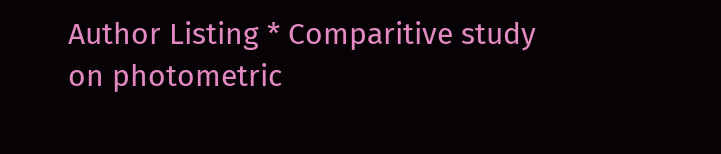Author Listing * Comparitive study on photometric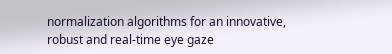normalization algorithms for an innovative, robust and real-time eye gaze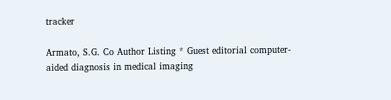tracker

Armato, S.G. Co Author Listing * Guest editorial computer-aided diagnosis in medical imaging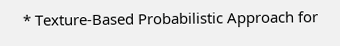* Texture-Based Probabilistic Approach for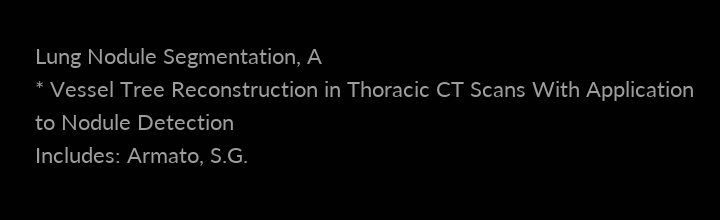Lung Nodule Segmentation, A
* Vessel Tree Reconstruction in Thoracic CT Scans With Application to Nodule Detection
Includes: Armato, S.G.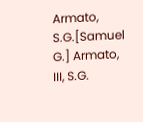Armato, S.G.[Samuel G.] Armato, III, S.G.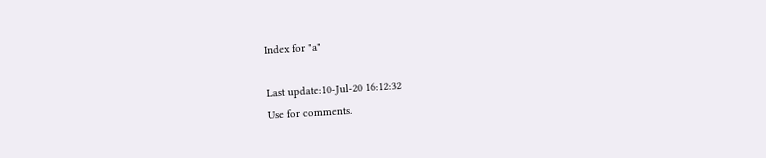Index for "a"

Last update:10-Jul-20 16:12:32
Use for comments.